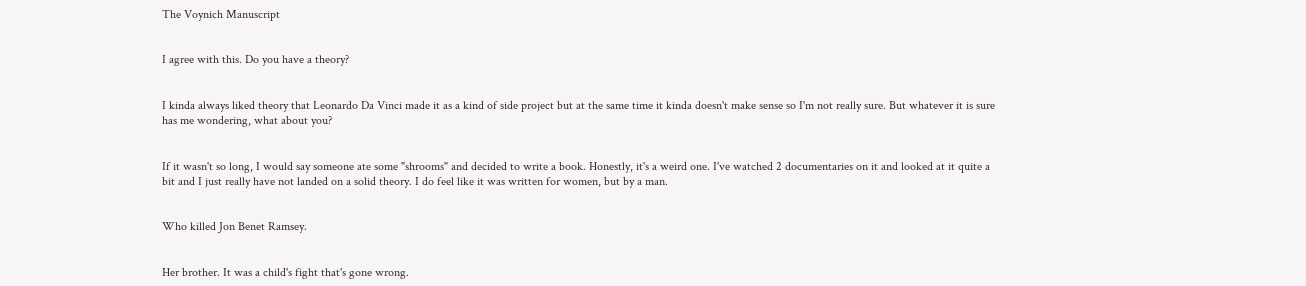The Voynich Manuscript


I agree with this. Do you have a theory?


I kinda always liked theory that Leonardo Da Vinci made it as a kind of side project but at the same time it kinda doesn't make sense so I'm not really sure. But whatever it is sure has me wondering, what about you?


If it wasn't so long, I would say someone ate some "shrooms" and decided to write a book. Honestly, it's a weird one. I've watched 2 documentaries on it and looked at it quite a bit and I just really have not landed on a solid theory. I do feel like it was written for women, but by a man.


Who killed Jon Benet Ramsey.


Her brother. It was a child's fight that's gone wrong.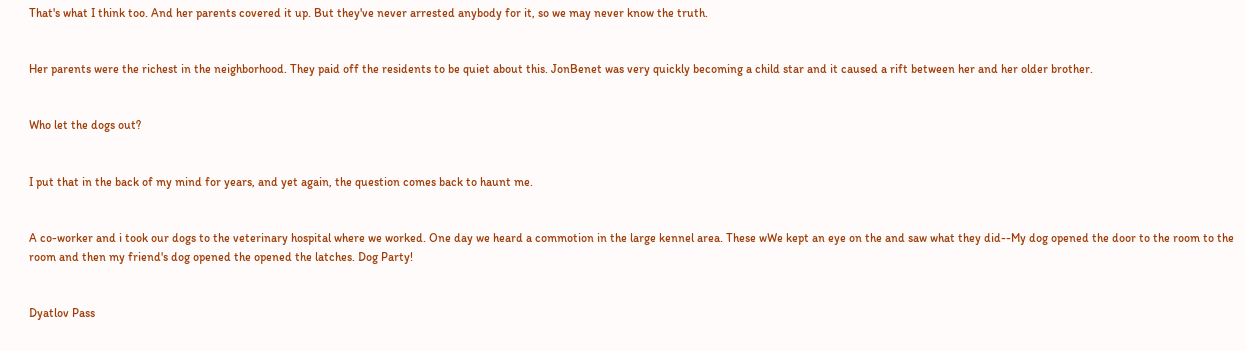That's what I think too. And her parents covered it up. But they've never arrested anybody for it, so we may never know the truth.


Her parents were the richest in the neighborhood. They paid off the residents to be quiet about this. JonBenet was very quickly becoming a child star and it caused a rift between her and her older brother.


Who let the dogs out?


I put that in the back of my mind for years, and yet again, the question comes back to haunt me.


A co-worker and i took our dogs to the veterinary hospital where we worked. One day we heard a commotion in the large kennel area. These wWe kept an eye on the and saw what they did--My dog opened the door to the room to the room and then my friend's dog opened the opened the latches. Dog Party!


Dyatlov Pass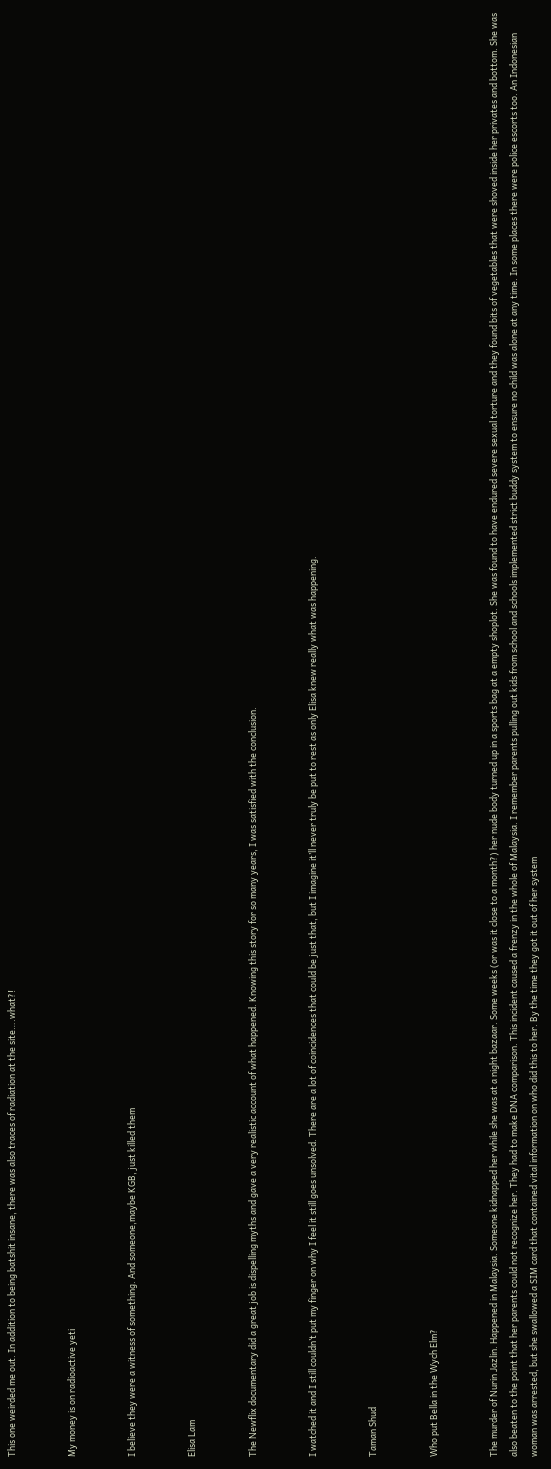This one weirded me out. In addition to being batshit insane, there was also traces of radiation at the site….what?!


My money is on radioactive yeti


I believe they were a witness of something. And someone,maybe KGB, just killed them


Elisa Lam


The Newflix documentary did a great job is dispelling myths and gave a very realistic account of what happened. Knowing this story for so many years, I was satisfied with the conclusion.


I watched it and I still couldn’t put my finger on why I feel it still goes unsolved. There are a lot of coincidences that could be just that, but I imagine it’ll never truly be put to rest as only Elisa knew really what was happening.


Taman Shud


Who put Bella in the Wych Elm?


The murder of Nurin Jazlin. Happened in Malaysia. Someone kidnapped her while she was at a night bazaar. Some weeks (or was it close to a month?) her nude body turned up in a sports bag at a empty shoplot. She was found to have endured severe sexual torture and they found bits of vegetables that were shoved inside her privates and bottom. She was also beaten to the point that her parents could not recognize her. They had to make DNA comparison. This incident caused a frenzy in the whole of Malaysia. I remember parents pulling out kids from school and schools implemented strict buddy system to ensure no child was alone at any time. In some places there were police escorts too. An Indonesian woman was arrested, but she swallowed a SIM card that contained vital information on who did this to her. By the time they got it out of her system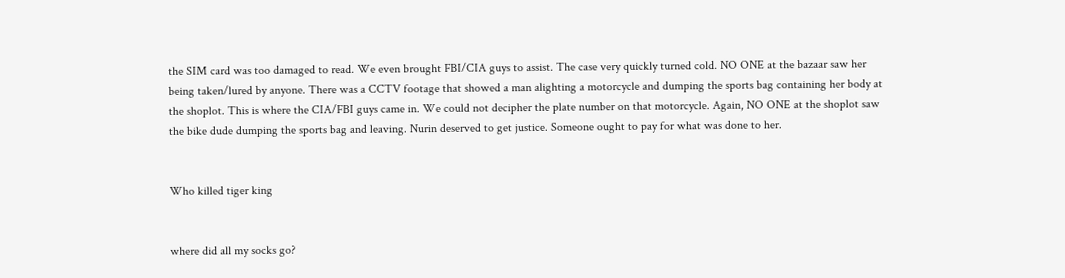the SIM card was too damaged to read. We even brought FBI/CIA guys to assist. The case very quickly turned cold. NO ONE at the bazaar saw her being taken/lured by anyone. There was a CCTV footage that showed a man alighting a motorcycle and dumping the sports bag containing her body at the shoplot. This is where the CIA/FBI guys came in. We could not decipher the plate number on that motorcycle. Again, NO ONE at the shoplot saw the bike dude dumping the sports bag and leaving. Nurin deserved to get justice. Someone ought to pay for what was done to her.


Who killed tiger king


where did all my socks go?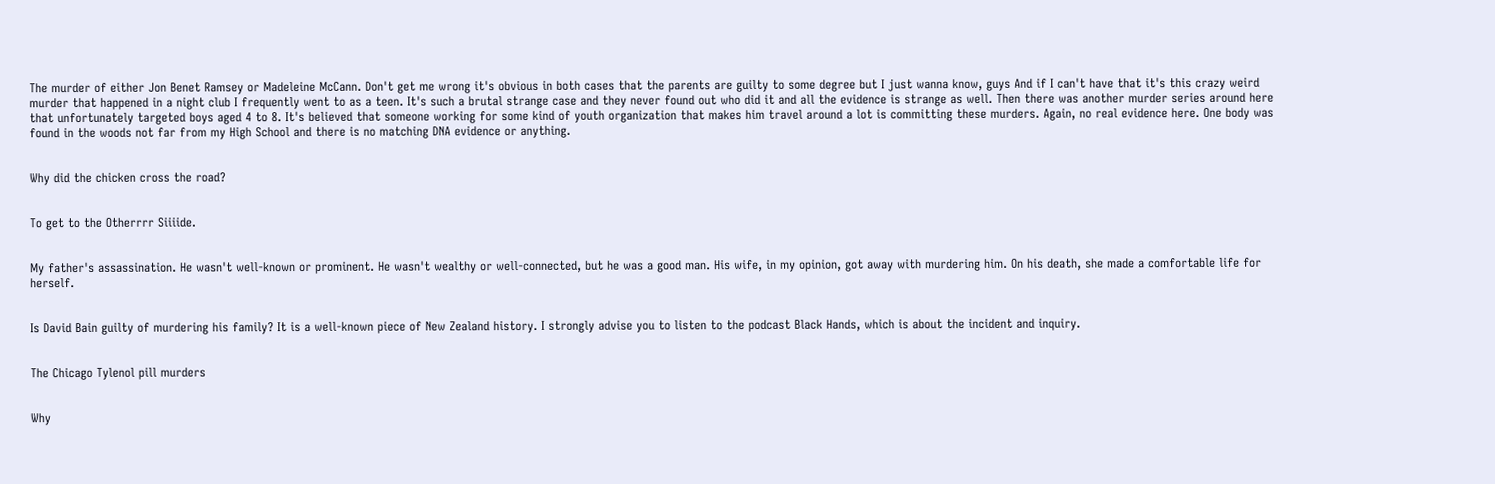The murder of either Jon Benet Ramsey or Madeleine McCann. Don't get me wrong it's obvious in both cases that the parents are guilty to some degree but I just wanna know, guys And if I can't have that it's this crazy weird murder that happened in a night club I frequently went to as a teen. It's such a brutal strange case and they never found out who did it and all the evidence is strange as well. Then there was another murder series around here that unfortunately targeted boys aged 4 to 8. It's believed that someone working for some kind of youth organization that makes him travel around a lot is committing these murders. Again, no real evidence here. One body was found in the woods not far from my High School and there is no matching DNA evidence or anything.


Why did the chicken cross the road?


To get to the Otherrrr Siiiide.


My father's assassination. He wasn't well-known or prominent. He wasn't wealthy or well-connected, but he was a good man. His wife, in my opinion, got away with murdering him. On his death, she made a comfortable life for herself.


Is David Bain guilty of murdering his family? It is a well-known piece of New Zealand history. I strongly advise you to listen to the podcast Black Hands, which is about the incident and inquiry.


The Chicago Tylenol pill murders


Why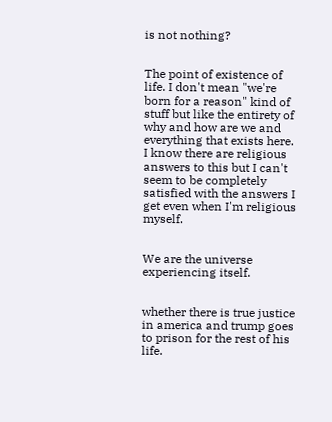is not nothing?


The point of existence of life. I don't mean "we're born for a reason" kind of stuff but like the entirety of why and how are we and everything that exists here. I know there are religious answers to this but I can't seem to be completely satisfied with the answers I get even when I'm religious myself.


We are the universe experiencing itself.


whether there is true justice in america and trump goes to prison for the rest of his life.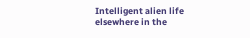Intelligent alien life elsewhere in the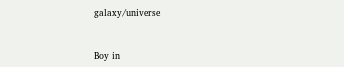galaxy/universe


Boy in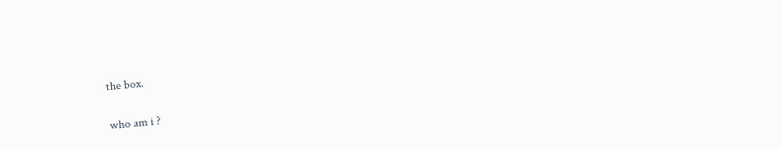the box.


who am i ?